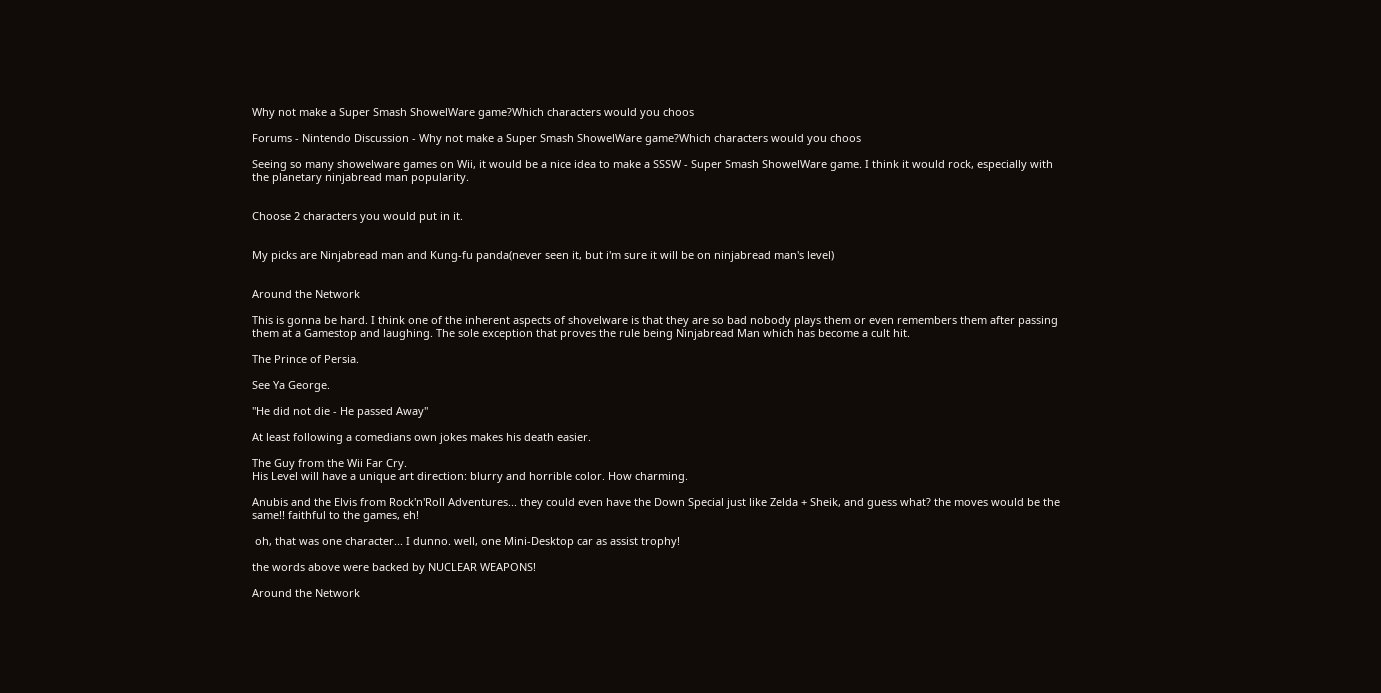Why not make a Super Smash ShowelWare game?Which characters would you choos

Forums - Nintendo Discussion - Why not make a Super Smash ShowelWare game?Which characters would you choos

Seeing so many showelware games on Wii, it would be a nice idea to make a SSSW - Super Smash ShowelWare game. I think it would rock, especially with the planetary ninjabread man popularity.


Choose 2 characters you would put in it.


My picks are Ninjabread man and Kung-fu panda(never seen it, but i'm sure it will be on ninjabread man's level)


Around the Network

This is gonna be hard. I think one of the inherent aspects of shovelware is that they are so bad nobody plays them or even remembers them after passing them at a Gamestop and laughing. The sole exception that proves the rule being Ninjabread Man which has become a cult hit.

The Prince of Persia.

See Ya George.

"He did not die - He passed Away"

At least following a comedians own jokes makes his death easier.

The Guy from the Wii Far Cry.
His Level will have a unique art direction: blurry and horrible color. How charming.

Anubis and the Elvis from Rock'n'Roll Adventures... they could even have the Down Special just like Zelda + Sheik, and guess what? the moves would be the same!! faithful to the games, eh!

 oh, that was one character... I dunno. well, one Mini-Desktop car as assist trophy!

the words above were backed by NUCLEAR WEAPONS!

Around the Network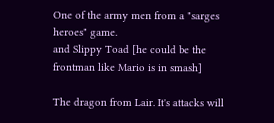One of the army men from a "sarges heroes" game.
and Slippy Toad [he could be the frontman like Mario is in smash]

The dragon from Lair. It's attacks will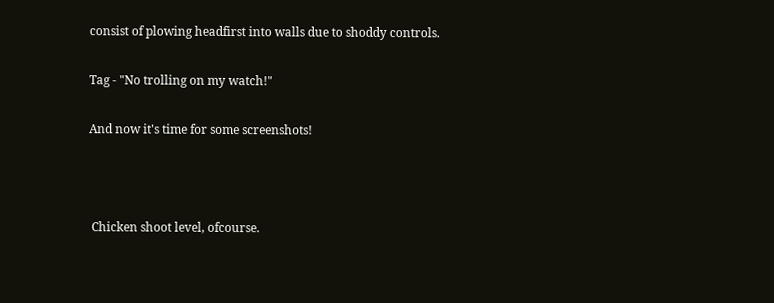consist of plowing headfirst into walls due to shoddy controls.

Tag - "No trolling on my watch!"

And now it's time for some screenshots!



 Chicken shoot level, ofcourse.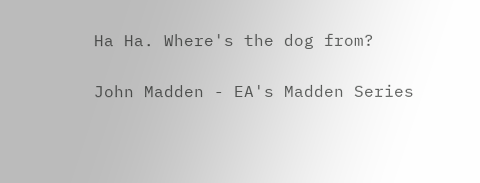Ha Ha. Where's the dog from?

John Madden - EA's Madden Series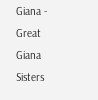Giana - Great Giana Sisters